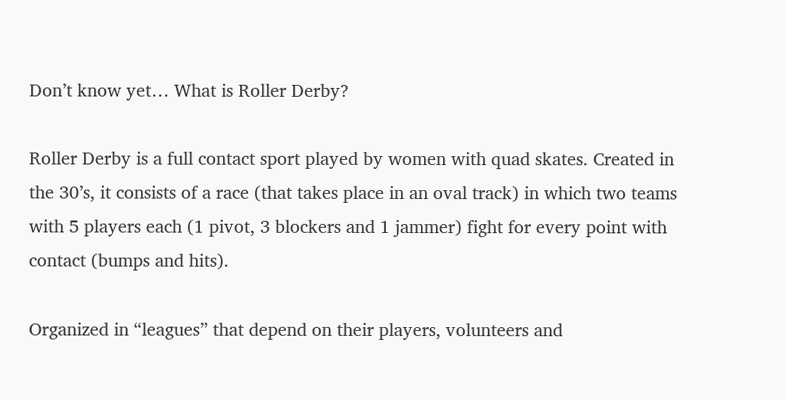Don’t know yet… What is Roller Derby?

Roller Derby is a full contact sport played by women with quad skates. Created in the 30’s, it consists of a race (that takes place in an oval track) in which two teams with 5 players each (1 pivot, 3 blockers and 1 jammer) fight for every point with contact (bumps and hits).

Organized in “leagues” that depend on their players, volunteers and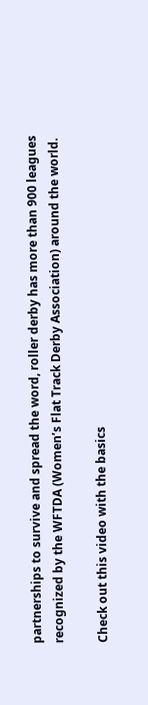partnerships to survive and spread the word, roller derby has more than 900 leagues recognized by the WFTDA (Women’s Flat Track Derby Association) around the world.

Check out this video with the basics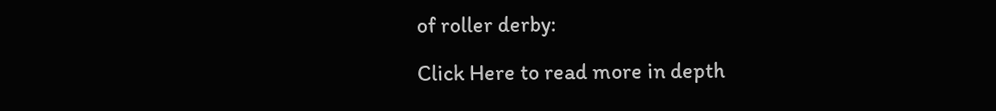of roller derby:

Click Here to read more in depth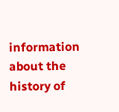information about the history of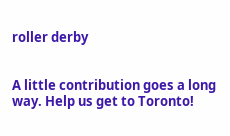roller derby


A little contribution goes a long way. Help us get to Toronto!